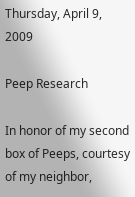Thursday, April 9, 2009

Peep Research

In honor of my second box of Peeps, courtesy of my neighbor,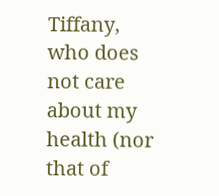Tiffany, who does not care about my health (nor that of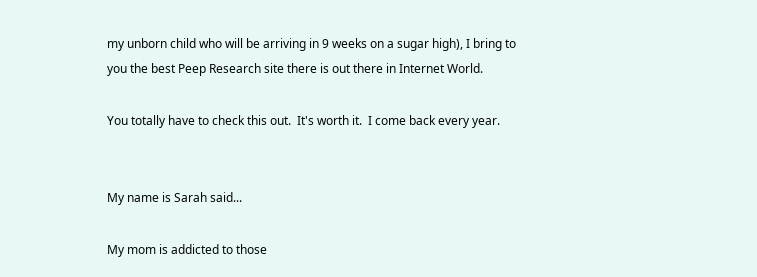my unborn child who will be arriving in 9 weeks on a sugar high), I bring to you the best Peep Research site there is out there in Internet World.

You totally have to check this out.  It's worth it.  I come back every year.


My name is Sarah said...

My mom is addicted to those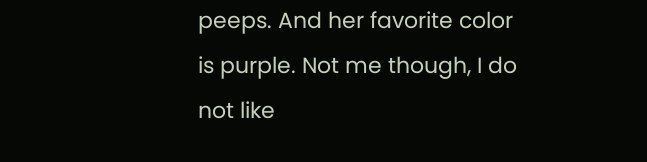peeps. And her favorite color is purple. Not me though, I do not like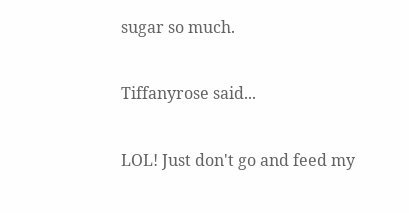sugar so much.

Tiffanyrose said...

LOL! Just don't go and feed my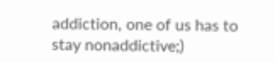addiction, one of us has to stay nonaddictive;)